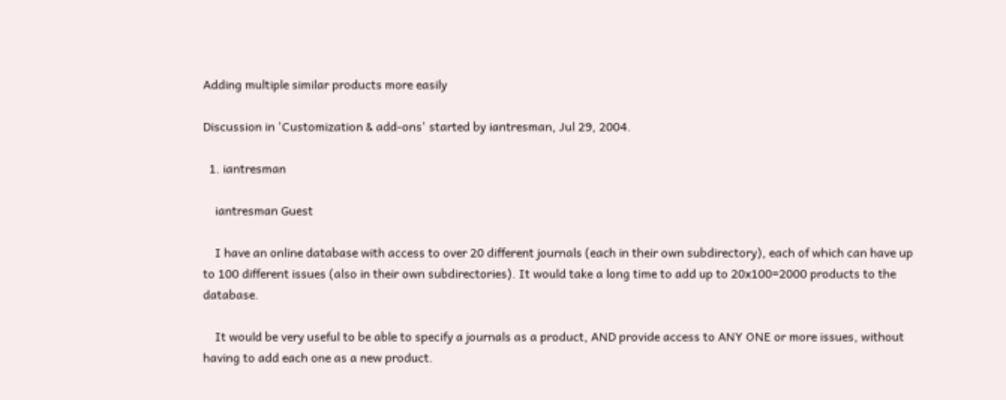Adding multiple similar products more easily

Discussion in 'Customization & add-ons' started by iantresman, Jul 29, 2004.

  1. iantresman

    iantresman Guest

    I have an online database with access to over 20 different journals (each in their own subdirectory), each of which can have up to 100 different issues (also in their own subdirectories). It would take a long time to add up to 20x100=2000 products to the database.

    It would be very useful to be able to specify a journals as a product, AND provide access to ANY ONE or more issues, without having to add each one as a new product.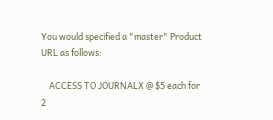You would specified a "master" Product URL as follows:

    ACCESS TO JOURNALX @ $5 each for 2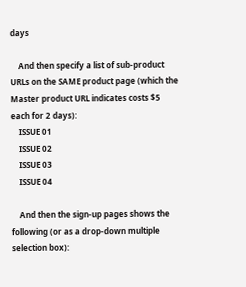days

    And then specify a list of sub-product URLs on the SAME product page (which the Master product URL indicates costs $5 each for 2 days):
    ISSUE 01
    ISSUE 02
    ISSUE 03
    ISSUE 04

    And then the sign-up pages shows the following (or as a drop-down multiple selection box):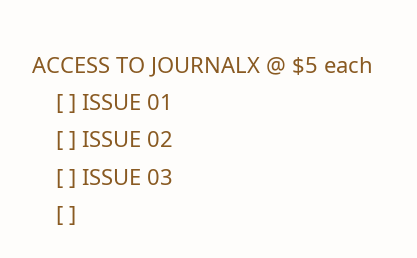ACCESS TO JOURNALX @ $5 each
    [ ] ISSUE 01
    [ ] ISSUE 02
    [ ] ISSUE 03
    [ ]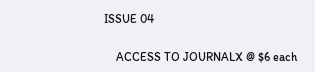ISSUE 04

    ACCESS TO JOURNALX @ $6 each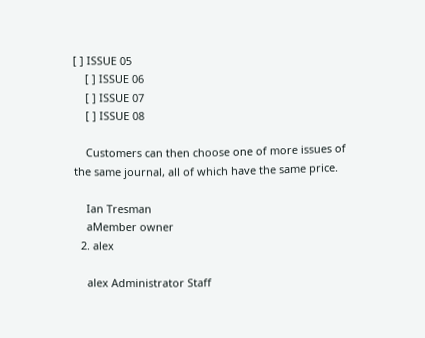[ ] ISSUE 05
    [ ] ISSUE 06
    [ ] ISSUE 07
    [ ] ISSUE 08

    Customers can then choose one of more issues of the same journal, all of which have the same price.

    Ian Tresman
    aMember owner
  2. alex

    alex Administrator Staff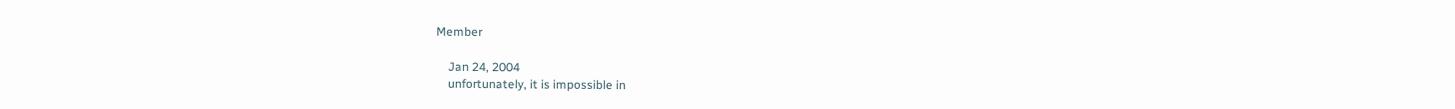Member

    Jan 24, 2004
    unfortunately, it is impossible in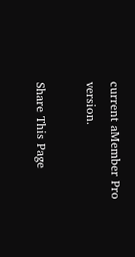current aMember Pro version.

Share This Page